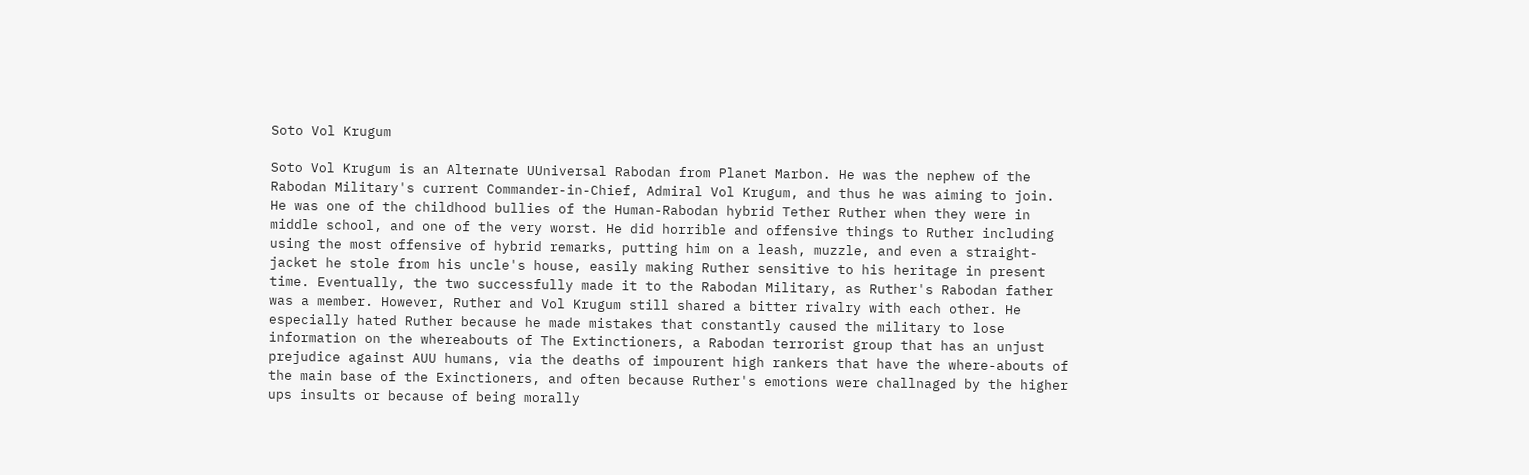Soto Vol Krugum

Soto Vol Krugum is an Alternate UUniversal Rabodan from Planet Marbon. He was the nephew of the Rabodan Military's current Commander-in-Chief, Admiral Vol Krugum, and thus he was aiming to join. He was one of the childhood bullies of the Human-Rabodan hybrid Tether Ruther when they were in middle school, and one of the very worst. He did horrible and offensive things to Ruther including using the most offensive of hybrid remarks, putting him on a leash, muzzle, and even a straight-jacket he stole from his uncle's house, easily making Ruther sensitive to his heritage in present time. Eventually, the two successfully made it to the Rabodan Military, as Ruther's Rabodan father was a member. However, Ruther and Vol Krugum still shared a bitter rivalry with each other. He especially hated Ruther because he made mistakes that constantly caused the military to lose information on the whereabouts of The Extinctioners, a Rabodan terrorist group that has an unjust prejudice against AUU humans, via the deaths of impourent high rankers that have the where-abouts of the main base of the Exinctioners, and often because Ruther's emotions were challnaged by the higher ups insults or because of being morally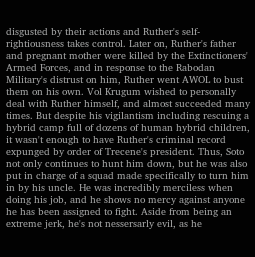disgusted by their actions and Ruther's self-rightiousness takes control. Later on, Ruther's father and pregnant mother were killed by the Extinctioners' Armed Forces, and in response to the Rabodan Military's distrust on him, Ruther went AWOL to bust them on his own. Vol Krugum wished to personally deal with Ruther himself, and almost succeeded many times. But despite his vigilantism including rescuing a hybrid camp full of dozens of human hybrid children, it wasn't enough to have Ruther's criminal record expunged by order of Trecene's president. Thus, Soto not only continues to hunt him down, but he was also put in charge of a squad made specifically to turn him in by his uncle. He was incredibly merciless when doing his job, and he shows no mercy against anyone he has been assigned to fight. Aside from being an extreme jerk, he's not nessersarly evil, as he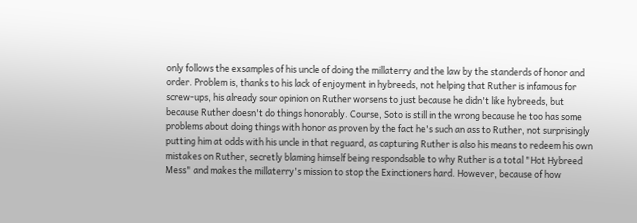only follows the exsamples of his uncle of doing the millaterry and the law by the standerds of honor and order. Problem is, thanks to his lack of enjoyment in hybreeds, not helping that Ruther is infamous for screw-ups, his already sour opinion on Ruther worsens to just because he didn't like hybreeds, but because Ruther doesn't do things honorably. Course, Soto is still in the wrong because he too has some problems about doing things with honor as proven by the fact he's such an ass to Ruther, not surprisingly putting him at odds with his uncle in that reguard, as capturing Ruther is also his means to redeem his own mistakes on Ruther, secretly blaming himself being respondsable to why Ruther is a total "Hot Hybreed Mess" and makes the millaterry's mission to stop the Exinctioners hard. However, because of how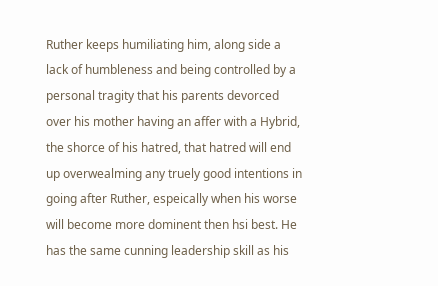Ruther keeps humiliating him, along side a lack of humbleness and being controlled by a personal tragity that his parents devorced over his mother having an affer with a Hybrid, the shorce of his hatred, that hatred will end up overwealming any truely good intentions in going after Ruther, espeically when his worse will become more dominent then hsi best. He has the same cunning leadership skill as his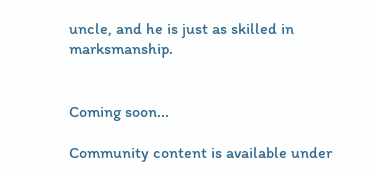uncle, and he is just as skilled in marksmanship.


Coming soon...

Community content is available under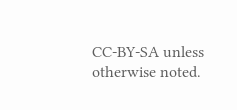CC-BY-SA unless otherwise noted.